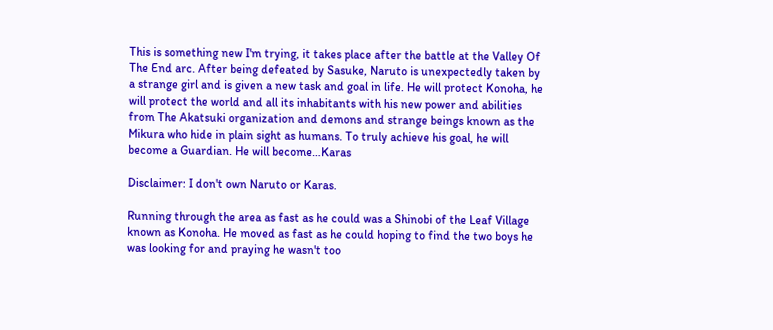This is something new I'm trying, it takes place after the battle at the Valley Of The End arc. After being defeated by Sasuke, Naruto is unexpectedly taken by a strange girl and is given a new task and goal in life. He will protect Konoha, he will protect the world and all its inhabitants with his new power and abilities from The Akatsuki organization and demons and strange beings known as the Mikura who hide in plain sight as humans. To truly achieve his goal, he will become a Guardian. He will become…Karas

Disclaimer: I don't own Naruto or Karas.

Running through the area as fast as he could was a Shinobi of the Leaf Village known as Konoha. He moved as fast as he could hoping to find the two boys he was looking for and praying he wasn't too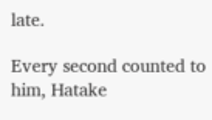late.

Every second counted to him, Hatake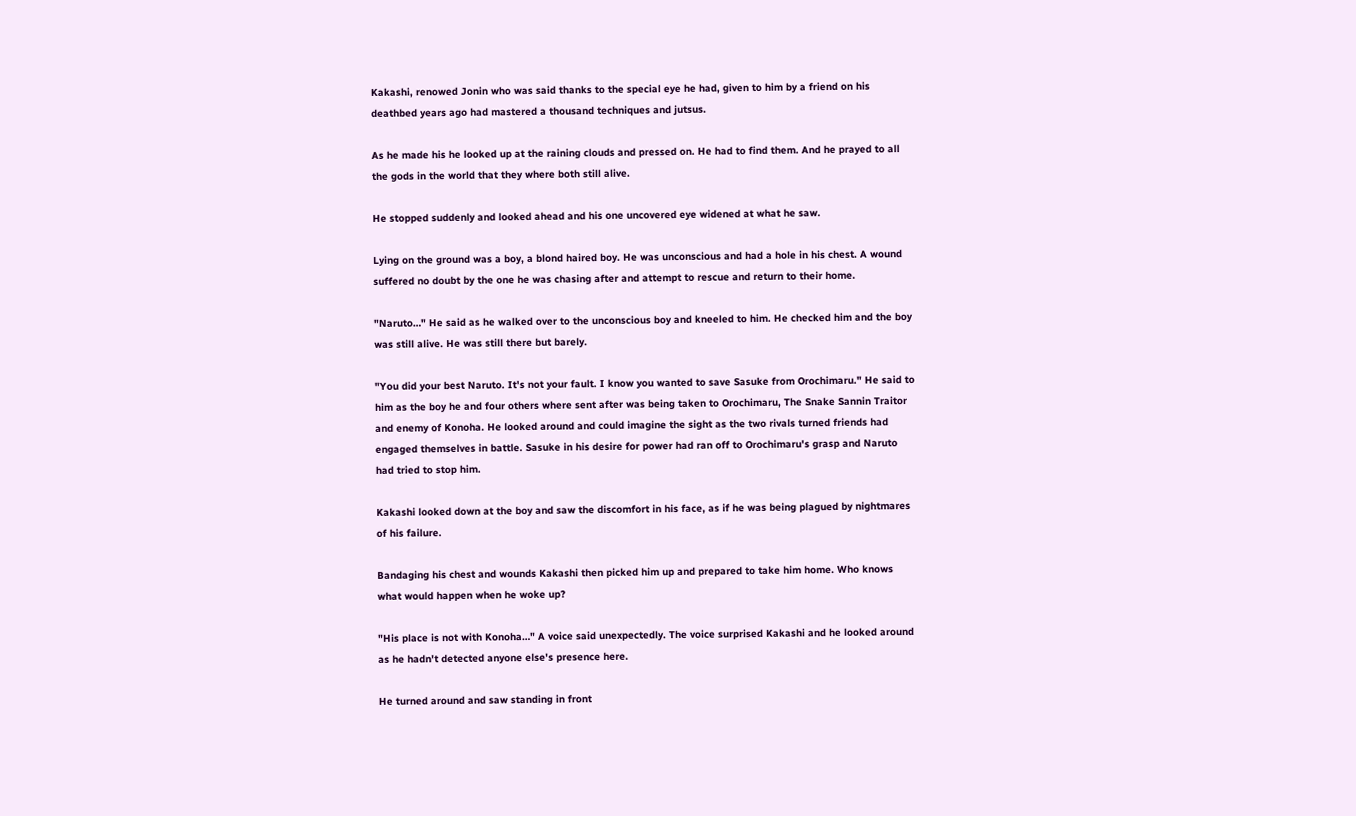Kakashi, renowed Jonin who was said thanks to the special eye he had, given to him by a friend on his deathbed years ago had mastered a thousand techniques and jutsus.

As he made his he looked up at the raining clouds and pressed on. He had to find them. And he prayed to all the gods in the world that they where both still alive.

He stopped suddenly and looked ahead and his one uncovered eye widened at what he saw.

Lying on the ground was a boy, a blond haired boy. He was unconscious and had a hole in his chest. A wound suffered no doubt by the one he was chasing after and attempt to rescue and return to their home.

"Naruto…" He said as he walked over to the unconscious boy and kneeled to him. He checked him and the boy was still alive. He was still there but barely.

"You did your best Naruto. It's not your fault. I know you wanted to save Sasuke from Orochimaru." He said to him as the boy he and four others where sent after was being taken to Orochimaru, The Snake Sannin Traitor and enemy of Konoha. He looked around and could imagine the sight as the two rivals turned friends had engaged themselves in battle. Sasuke in his desire for power had ran off to Orochimaru's grasp and Naruto had tried to stop him.

Kakashi looked down at the boy and saw the discomfort in his face, as if he was being plagued by nightmares of his failure.

Bandaging his chest and wounds Kakashi then picked him up and prepared to take him home. Who knows what would happen when he woke up?

"His place is not with Konoha…" A voice said unexpectedly. The voice surprised Kakashi and he looked around as he hadn't detected anyone else's presence here.

He turned around and saw standing in front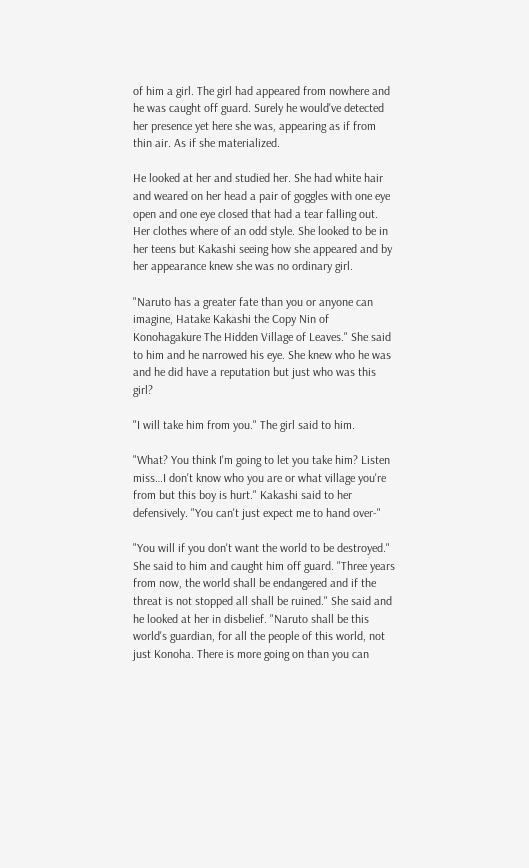of him a girl. The girl had appeared from nowhere and he was caught off guard. Surely he would've detected her presence yet here she was, appearing as if from thin air. As if she materialized.

He looked at her and studied her. She had white hair and weared on her head a pair of goggles with one eye open and one eye closed that had a tear falling out. Her clothes where of an odd style. She looked to be in her teens but Kakashi seeing how she appeared and by her appearance knew she was no ordinary girl.

"Naruto has a greater fate than you or anyone can imagine, Hatake Kakashi the Copy Nin of Konohagakure The Hidden Village of Leaves." She said to him and he narrowed his eye. She knew who he was and he did have a reputation but just who was this girl?

"I will take him from you." The girl said to him.

"What? You think I'm going to let you take him? Listen miss…I don't know who you are or what village you're from but this boy is hurt." Kakashi said to her defensively. "You can't just expect me to hand over-"

"You will if you don't want the world to be destroyed." She said to him and caught him off guard. "Three years from now, the world shall be endangered and if the threat is not stopped all shall be ruined." She said and he looked at her in disbelief. "Naruto shall be this world's guardian, for all the people of this world, not just Konoha. There is more going on than you can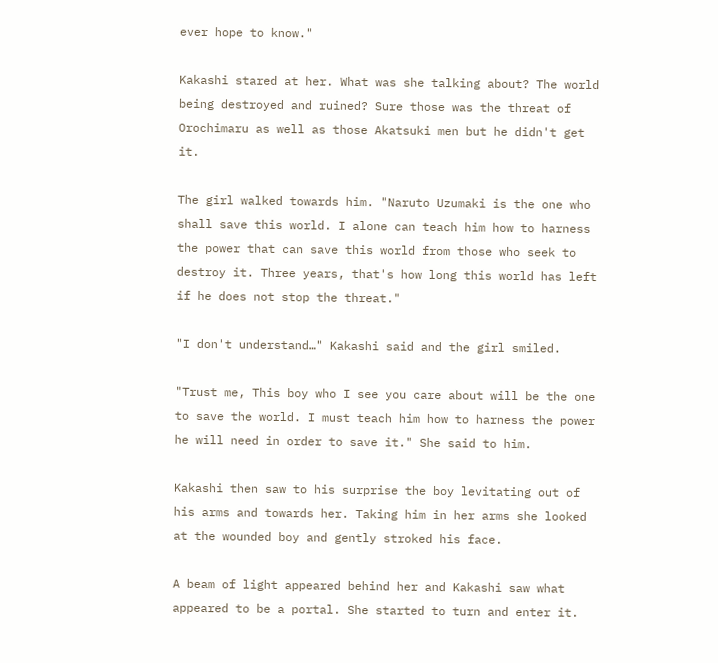ever hope to know."

Kakashi stared at her. What was she talking about? The world being destroyed and ruined? Sure those was the threat of Orochimaru as well as those Akatsuki men but he didn't get it.

The girl walked towards him. "Naruto Uzumaki is the one who shall save this world. I alone can teach him how to harness the power that can save this world from those who seek to destroy it. Three years, that's how long this world has left if he does not stop the threat."

"I don't understand…" Kakashi said and the girl smiled.

"Trust me, This boy who I see you care about will be the one to save the world. I must teach him how to harness the power he will need in order to save it." She said to him.

Kakashi then saw to his surprise the boy levitating out of his arms and towards her. Taking him in her arms she looked at the wounded boy and gently stroked his face.

A beam of light appeared behind her and Kakashi saw what appeared to be a portal. She started to turn and enter it.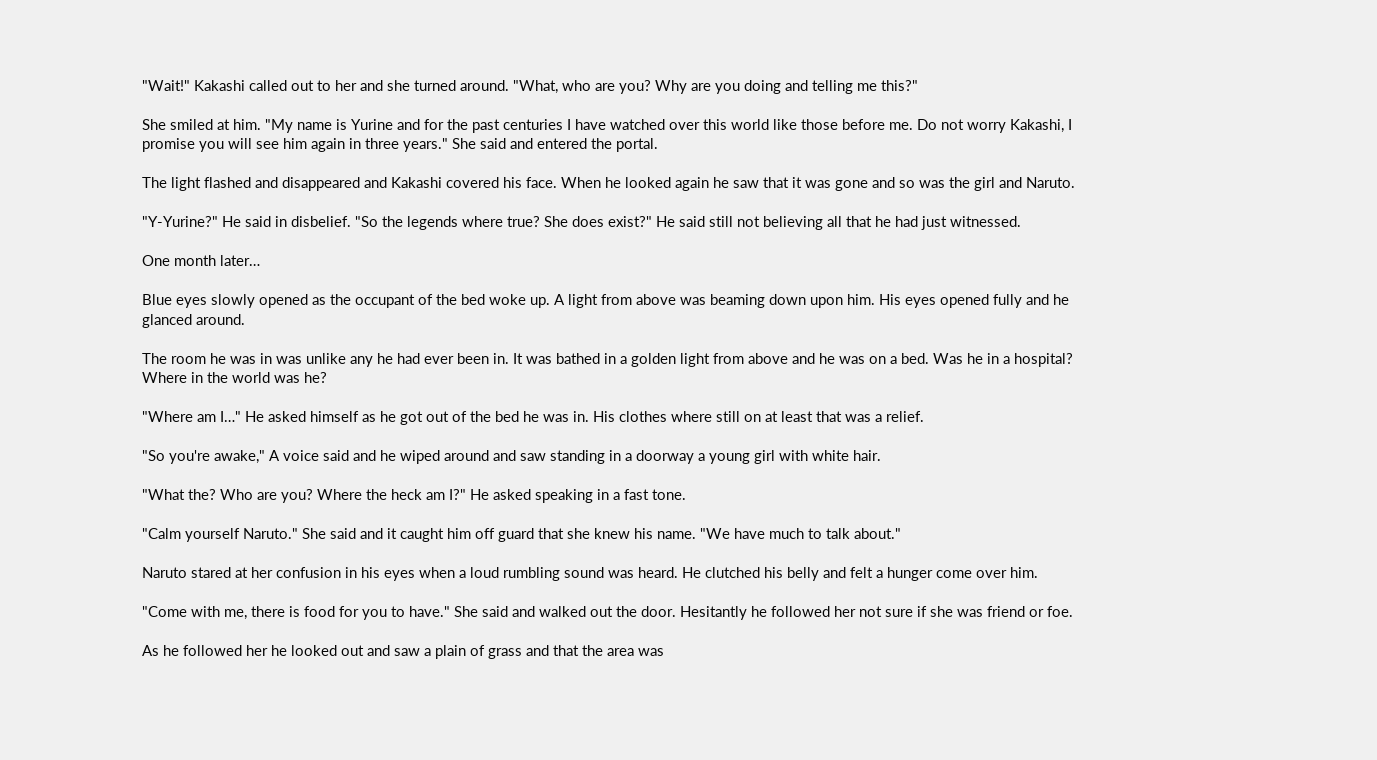"Wait!" Kakashi called out to her and she turned around. "What, who are you? Why are you doing and telling me this?"

She smiled at him. "My name is Yurine and for the past centuries I have watched over this world like those before me. Do not worry Kakashi, I promise you will see him again in three years." She said and entered the portal.

The light flashed and disappeared and Kakashi covered his face. When he looked again he saw that it was gone and so was the girl and Naruto.

"Y-Yurine?" He said in disbelief. "So the legends where true? She does exist?" He said still not believing all that he had just witnessed.

One month later…

Blue eyes slowly opened as the occupant of the bed woke up. A light from above was beaming down upon him. His eyes opened fully and he glanced around.

The room he was in was unlike any he had ever been in. It was bathed in a golden light from above and he was on a bed. Was he in a hospital? Where in the world was he?

"Where am I…" He asked himself as he got out of the bed he was in. His clothes where still on at least that was a relief.

"So you're awake," A voice said and he wiped around and saw standing in a doorway a young girl with white hair.

"What the? Who are you? Where the heck am I?" He asked speaking in a fast tone.

"Calm yourself Naruto." She said and it caught him off guard that she knew his name. "We have much to talk about."

Naruto stared at her confusion in his eyes when a loud rumbling sound was heard. He clutched his belly and felt a hunger come over him.

"Come with me, there is food for you to have." She said and walked out the door. Hesitantly he followed her not sure if she was friend or foe.

As he followed her he looked out and saw a plain of grass and that the area was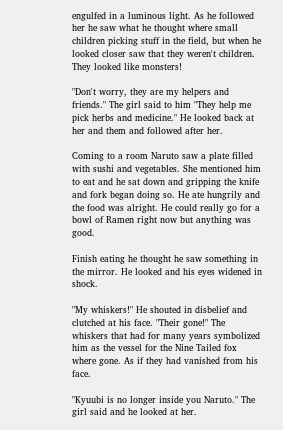engulfed in a luminous light. As he followed her he saw what he thought where small children picking stuff in the field, but when he looked closer saw that they weren't children. They looked like monsters!

"Don't worry, they are my helpers and friends." The girl said to him "They help me pick herbs and medicine." He looked back at her and them and followed after her.

Coming to a room Naruto saw a plate filled with sushi and vegetables. She mentioned him to eat and he sat down and gripping the knife and fork began doing so. He ate hungrily and the food was alright. He could really go for a bowl of Ramen right now but anything was good.

Finish eating he thought he saw something in the mirror. He looked and his eyes widened in shock.

"My whiskers!" He shouted in disbelief and clutched at his face. "Their gone!" The whiskers that had for many years symbolized him as the vessel for the Nine Tailed fox where gone. As if they had vanished from his face.

"Kyuubi is no longer inside you Naruto." The girl said and he looked at her.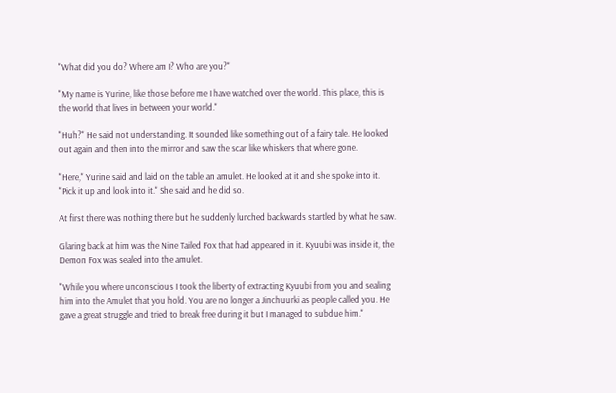"What did you do? Where am I? Who are you?"

"My name is Yurine, like those before me I have watched over the world. This place, this is the world that lives in between your world."

"Huh?" He said not understanding. It sounded like something out of a fairy tale. He looked out again and then into the mirror and saw the scar like whiskers that where gone.

"Here," Yurine said and laid on the table an amulet. He looked at it and she spoke into it. "Pick it up and look into it." She said and he did so.

At first there was nothing there but he suddenly lurched backwards startled by what he saw.

Glaring back at him was the Nine Tailed Fox that had appeared in it. Kyuubi was inside it, the Demon Fox was sealed into the amulet.

"While you where unconscious I took the liberty of extracting Kyuubi from you and sealing him into the Amulet that you hold. You are no longer a Jinchuurki as people called you. He gave a great struggle and tried to break free during it but I managed to subdue him."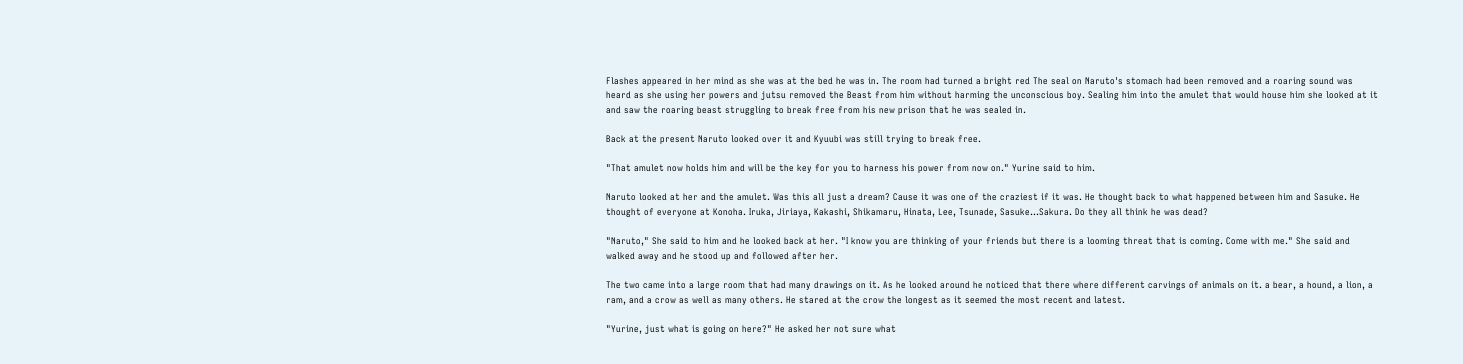Flashes appeared in her mind as she was at the bed he was in. The room had turned a bright red The seal on Naruto's stomach had been removed and a roaring sound was heard as she using her powers and jutsu removed the Beast from him without harming the unconscious boy. Sealing him into the amulet that would house him she looked at it and saw the roaring beast struggling to break free from his new prison that he was sealed in.

Back at the present Naruto looked over it and Kyuubi was still trying to break free.

"That amulet now holds him and will be the key for you to harness his power from now on." Yurine said to him.

Naruto looked at her and the amulet. Was this all just a dream? Cause it was one of the craziest if it was. He thought back to what happened between him and Sasuke. He thought of everyone at Konoha. Iruka, Jiriaya, Kakashi, Shikamaru, Hinata, Lee, Tsunade, Sasuke…Sakura. Do they all think he was dead?

"Naruto," She said to him and he looked back at her. "I know you are thinking of your friends but there is a looming threat that is coming. Come with me." She said and walked away and he stood up and followed after her.

The two came into a large room that had many drawings on it. As he looked around he noticed that there where different carvings of animals on it. a bear, a hound, a lion, a ram, and a crow as well as many others. He stared at the crow the longest as it seemed the most recent and latest.

"Yurine, just what is going on here?" He asked her not sure what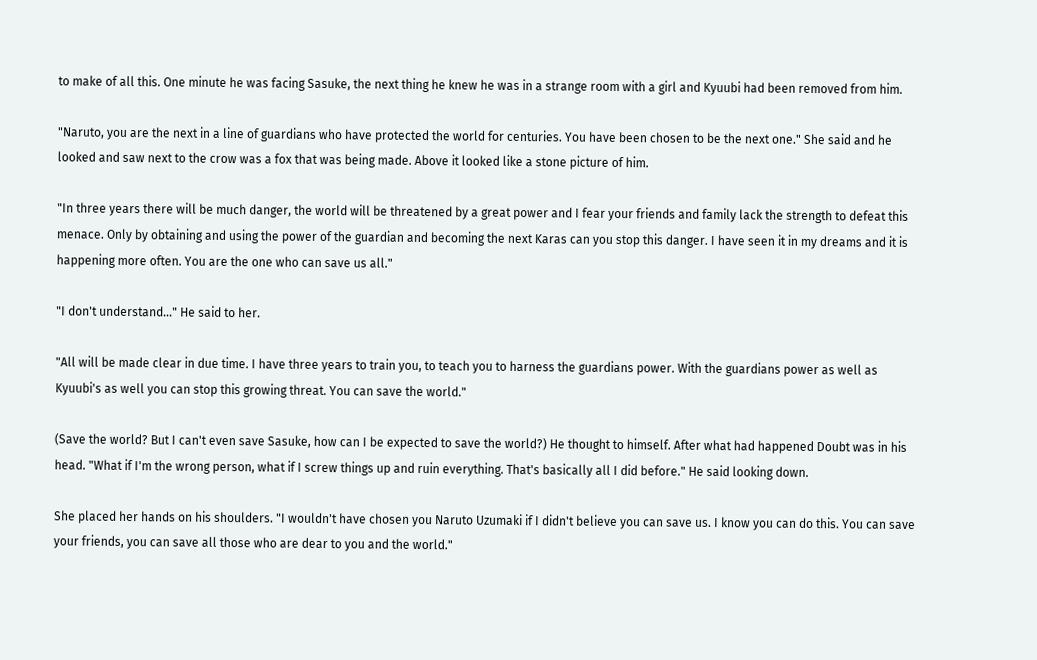to make of all this. One minute he was facing Sasuke, the next thing he knew he was in a strange room with a girl and Kyuubi had been removed from him.

"Naruto, you are the next in a line of guardians who have protected the world for centuries. You have been chosen to be the next one." She said and he looked and saw next to the crow was a fox that was being made. Above it looked like a stone picture of him.

"In three years there will be much danger, the world will be threatened by a great power and I fear your friends and family lack the strength to defeat this menace. Only by obtaining and using the power of the guardian and becoming the next Karas can you stop this danger. I have seen it in my dreams and it is happening more often. You are the one who can save us all."

"I don't understand…" He said to her.

"All will be made clear in due time. I have three years to train you, to teach you to harness the guardians power. With the guardians power as well as Kyuubi's as well you can stop this growing threat. You can save the world."

(Save the world? But I can't even save Sasuke, how can I be expected to save the world?) He thought to himself. After what had happened Doubt was in his head. "What if I'm the wrong person, what if I screw things up and ruin everything. That's basically all I did before." He said looking down.

She placed her hands on his shoulders. "I wouldn't have chosen you Naruto Uzumaki if I didn't believe you can save us. I know you can do this. You can save your friends, you can save all those who are dear to you and the world."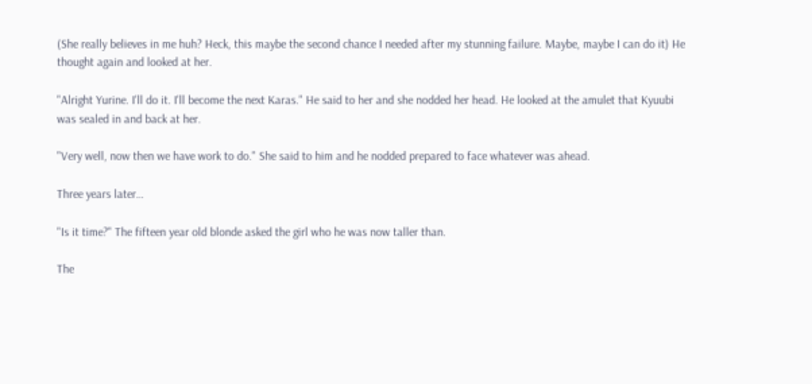(She really believes in me huh? Heck, this maybe the second chance I needed after my stunning failure. Maybe, maybe I can do it) He thought again and looked at her.

"Alright Yurine. I'll do it. I'll become the next Karas." He said to her and she nodded her head. He looked at the amulet that Kyuubi was sealed in and back at her.

"Very well, now then we have work to do." She said to him and he nodded prepared to face whatever was ahead.

Three years later…

"Is it time?" The fifteen year old blonde asked the girl who he was now taller than.

The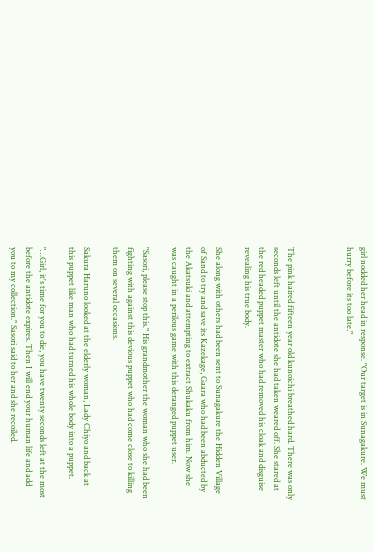girl nodded her head in response. "Our target is in Sunagakure. We must hurry before its too late."



The pink haired fifteen year old kunoichi breathed hard. There was only seconds left until the antidote she had taken weared off. She stared at the red headed puppet master who had removed his cloak and disguise revealing his true body.

She along with others had been sent to Sunagakure the Hidden Village of Sand to try and save its Kazekage, Gaara who had been abducted by the Akatsuki and attempting to extract Shukaku from him. Now she was caught in a perilous game with this deranged puppet user.

"Sasori, please stop this." His grandmother the woman who she had been fighting with against this devious puppet who had come close to killing them on several occasions.

Sakura Haruno looked at the elderly woman, Lady Chiyo and back at this puppet like man who had turned his whole body into a puppet.

"…Girl, it's time for you to die, you have twenty seconds left at the most before the antidote expires. Then I will end your human life and add you to my collection." Sasori said to her and she recoiled.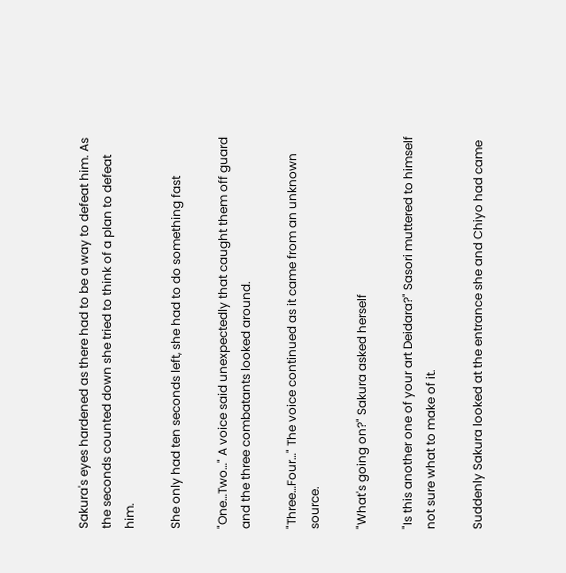Sakura's eyes hardened as there had to be a way to defeat him. As the seconds counted down she tried to think of a plan to defeat him.

She only had ten seconds left, she had to do something fast

"One…Two…" A voice said unexpectedly that caught them off guard and the three combatants looked around.

"Three…Four…" The voice continued as it came from an unknown source.

"What's going on?" Sakura asked herself

"Is this another one of your art Deidara?" Sasori muttered to himself not sure what to make of it.

Suddenly Sakura looked at the entrance she and Chiyo had came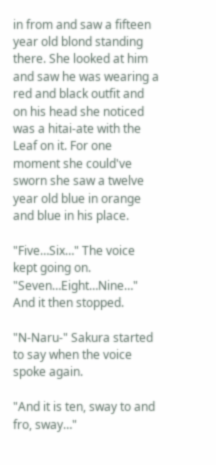in from and saw a fifteen year old blond standing there. She looked at him and saw he was wearing a red and black outfit and on his head she noticed was a hitai-ate with the Leaf on it. For one moment she could've sworn she saw a twelve year old blue in orange and blue in his place.

"Five…Six…" The voice kept going on. "Seven…Eight…Nine…" And it then stopped.

"N-Naru-" Sakura started to say when the voice spoke again.

"And it is ten, sway to and fro, sway…"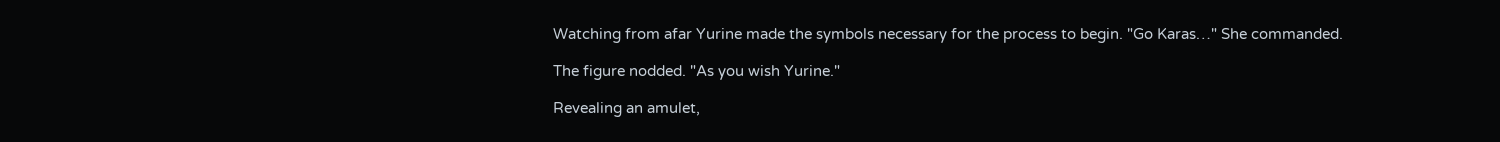Watching from afar Yurine made the symbols necessary for the process to begin. "Go Karas…" She commanded.

The figure nodded. "As you wish Yurine."

Revealing an amulet,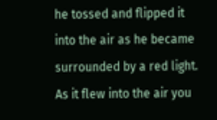he tossed and flipped it into the air as he became surrounded by a red light. As it flew into the air you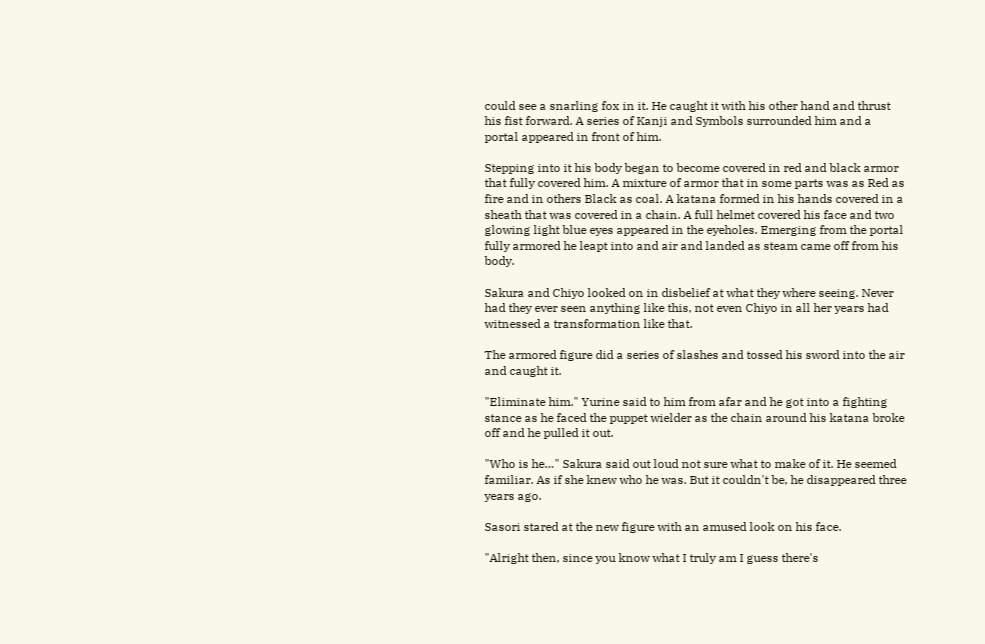could see a snarling fox in it. He caught it with his other hand and thrust his fist forward. A series of Kanji and Symbols surrounded him and a portal appeared in front of him.

Stepping into it his body began to become covered in red and black armor that fully covered him. A mixture of armor that in some parts was as Red as fire and in others Black as coal. A katana formed in his hands covered in a sheath that was covered in a chain. A full helmet covered his face and two glowing light blue eyes appeared in the eyeholes. Emerging from the portal fully armored he leapt into and air and landed as steam came off from his body.

Sakura and Chiyo looked on in disbelief at what they where seeing. Never had they ever seen anything like this, not even Chiyo in all her years had witnessed a transformation like that.

The armored figure did a series of slashes and tossed his sword into the air and caught it.

"Eliminate him." Yurine said to him from afar and he got into a fighting stance as he faced the puppet wielder as the chain around his katana broke off and he pulled it out.

"Who is he…" Sakura said out loud not sure what to make of it. He seemed familiar. As if she knew who he was. But it couldn't be, he disappeared three years ago.

Sasori stared at the new figure with an amused look on his face.

"Alright then, since you know what I truly am I guess there's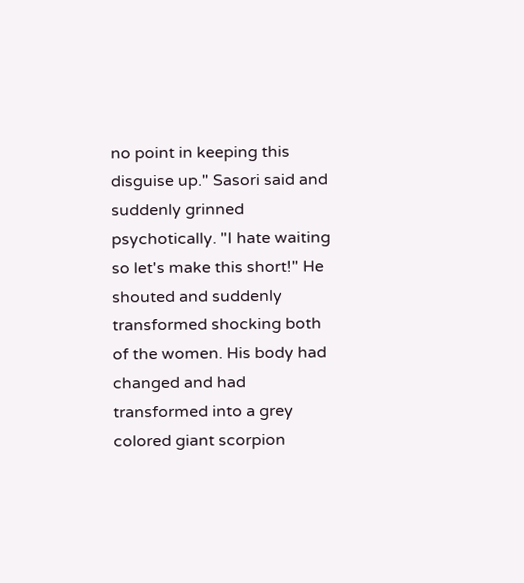no point in keeping this disguise up." Sasori said and suddenly grinned psychotically. "I hate waiting so let's make this short!" He shouted and suddenly transformed shocking both of the women. His body had changed and had transformed into a grey colored giant scorpion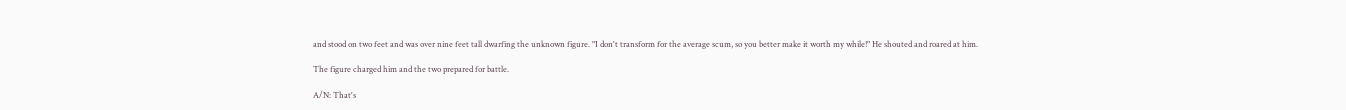and stood on two feet and was over nine feet tall dwarfing the unknown figure. "I don't transform for the average scum, so you better make it worth my while!" He shouted and roared at him.

The figure charged him and the two prepared for battle.

A/N: That's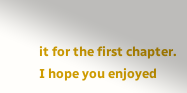it for the first chapter. I hope you enjoyed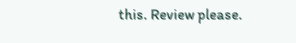this. Review please.